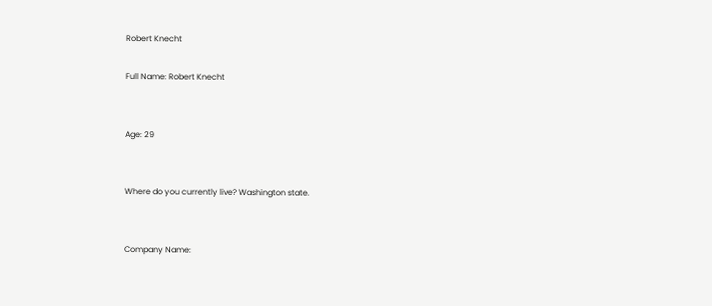Robert Knecht

Full Name: Robert Knecht


Age: 29


Where do you currently live? Washington state.


Company Name: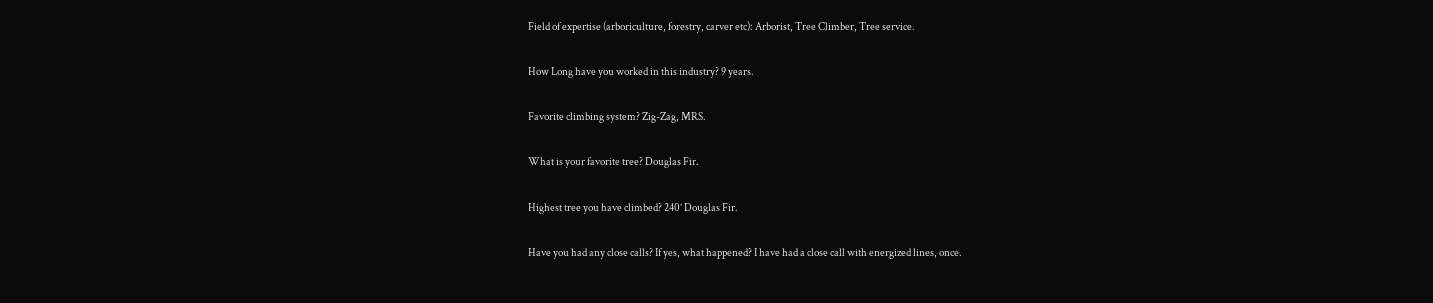Field of expertise (arboriculture, forestry, carver etc): Arborist, Tree Climber, Tree service.


How Long have you worked in this industry? 9 years.


Favorite climbing system? Zig-Zag, MRS.


What is your favorite tree? Douglas Fir.


Highest tree you have climbed? 240’ Douglas Fir.


Have you had any close calls? If yes, what happened? I have had a close call with energized lines, once.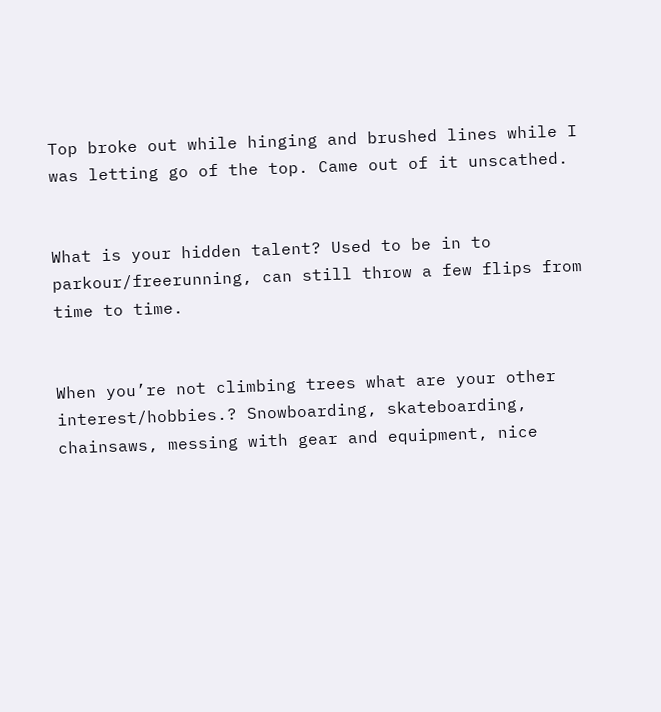Top broke out while hinging and brushed lines while I was letting go of the top. Came out of it unscathed.


What is your hidden talent? Used to be in to parkour/freerunning, can still throw a few flips from time to time.


When you’re not climbing trees what are your other interest/hobbies.? Snowboarding, skateboarding, chainsaws, messing with gear and equipment, nice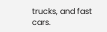trucks, and fast cars.